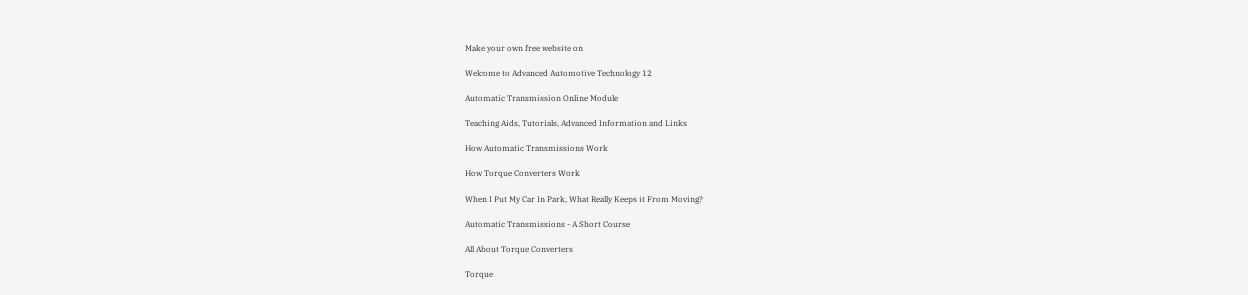Make your own free website on

Welcome to Advanced Automotive Technology 12

Automatic Transmission Online Module

Teaching Aids, Tutorials, Advanced Information and Links

How Automatic Transmissions Work

How Torque Converters Work

When I Put My Car In Park, What Really Keeps it From Moving?

Automatic Transmissions - A Short Course

All About Torque Converters

Torque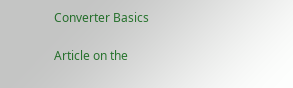Converter Basics

Article on the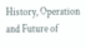History, Operation and Future of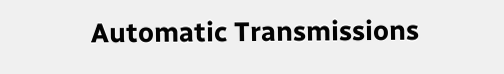Automatic Transmissions